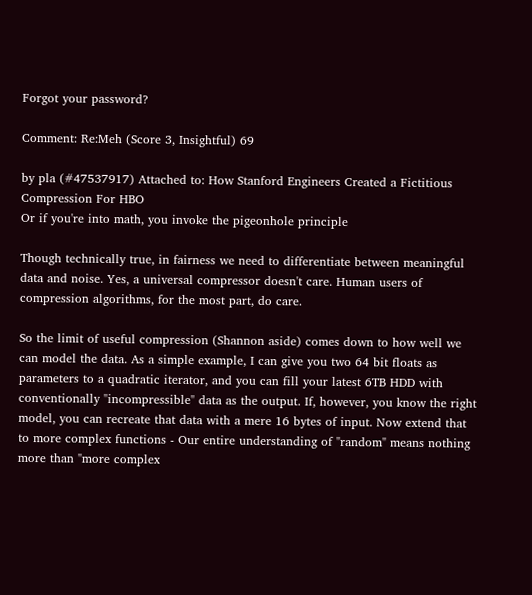Forgot your password?

Comment: Re:Meh (Score 3, Insightful) 69

by pla (#47537917) Attached to: How Stanford Engineers Created a Fictitious Compression For HBO
Or if you're into math, you invoke the pigeonhole principle

Though technically true, in fairness we need to differentiate between meaningful data and noise. Yes, a universal compressor doesn't care. Human users of compression algorithms, for the most part, do care.

So the limit of useful compression (Shannon aside) comes down to how well we can model the data. As a simple example, I can give you two 64 bit floats as parameters to a quadratic iterator, and you can fill your latest 6TB HDD with conventionally "incompressible" data as the output. If, however, you know the right model, you can recreate that data with a mere 16 bytes of input. Now extend that to more complex functions - Our entire understanding of "random" means nothing more than "more complex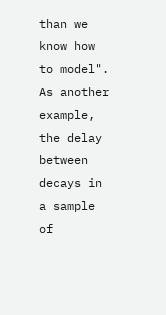than we know how to model". As another example, the delay between decays in a sample of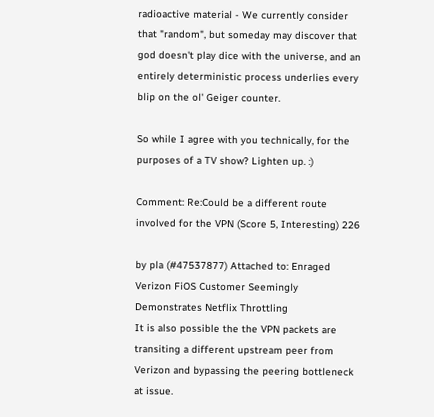radioactive material - We currently consider that "random", but someday may discover that god doesn't play dice with the universe, and an entirely deterministic process underlies every blip on the ol' Geiger counter.

So while I agree with you technically, for the purposes of a TV show? Lighten up. :)

Comment: Re:Could be a different route involved for the VPN (Score 5, Interesting) 226

by pla (#47537877) Attached to: Enraged Verizon FiOS Customer Seemingly Demonstrates Netflix Throttling
It is also possible the the VPN packets are transiting a different upstream peer from Verizon and bypassing the peering bottleneck at issue.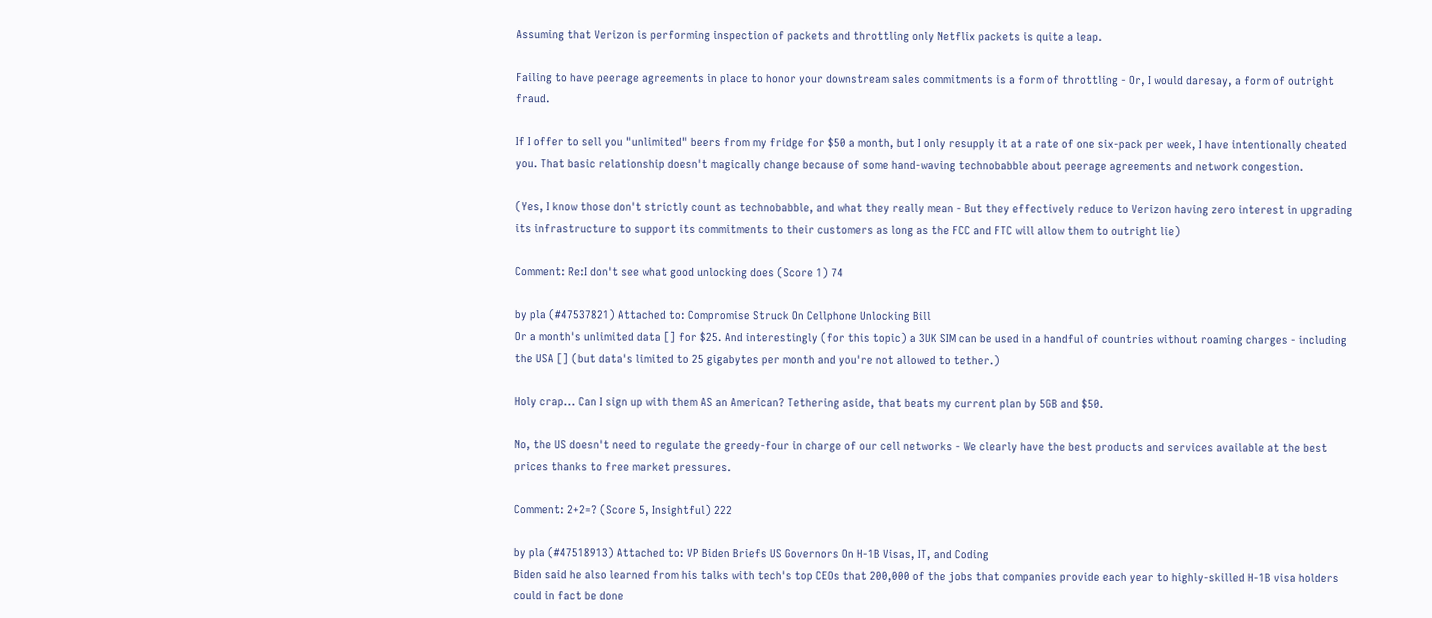Assuming that Verizon is performing inspection of packets and throttling only Netflix packets is quite a leap.

Failing to have peerage agreements in place to honor your downstream sales commitments is a form of throttling - Or, I would daresay, a form of outright fraud.

If I offer to sell you "unlimited" beers from my fridge for $50 a month, but I only resupply it at a rate of one six-pack per week, I have intentionally cheated you. That basic relationship doesn't magically change because of some hand-waving technobabble about peerage agreements and network congestion.

(Yes, I know those don't strictly count as technobabble, and what they really mean - But they effectively reduce to Verizon having zero interest in upgrading its infrastructure to support its commitments to their customers as long as the FCC and FTC will allow them to outright lie)

Comment: Re:I don't see what good unlocking does (Score 1) 74

by pla (#47537821) Attached to: Compromise Struck On Cellphone Unlocking Bill
Or a month's unlimited data [] for $25. And interestingly (for this topic) a 3UK SIM can be used in a handful of countries without roaming charges - including the USA [] (but data's limited to 25 gigabytes per month and you're not allowed to tether.)

Holy crap... Can I sign up with them AS an American? Tethering aside, that beats my current plan by 5GB and $50.

No, the US doesn't need to regulate the greedy-four in charge of our cell networks - We clearly have the best products and services available at the best prices thanks to free market pressures.

Comment: 2+2=? (Score 5, Insightful) 222

by pla (#47518913) Attached to: VP Biden Briefs US Governors On H-1B Visas, IT, and Coding
Biden said he also learned from his talks with tech's top CEOs that 200,000 of the jobs that companies provide each year to highly-skilled H-1B visa holders could in fact be done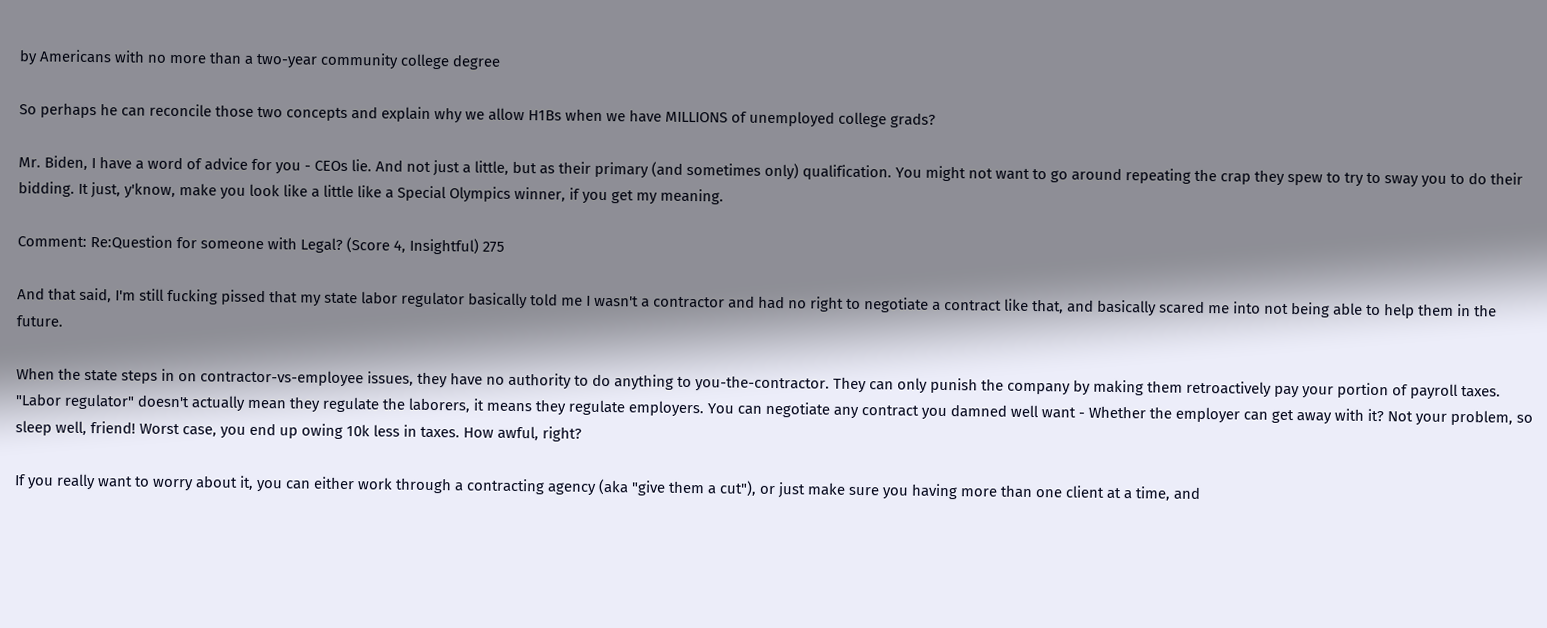by Americans with no more than a two-year community college degree

So perhaps he can reconcile those two concepts and explain why we allow H1Bs when we have MILLIONS of unemployed college grads?

Mr. Biden, I have a word of advice for you - CEOs lie. And not just a little, but as their primary (and sometimes only) qualification. You might not want to go around repeating the crap they spew to try to sway you to do their bidding. It just, y'know, make you look like a little like a Special Olympics winner, if you get my meaning.

Comment: Re:Question for someone with Legal? (Score 4, Insightful) 275

And that said, I'm still fucking pissed that my state labor regulator basically told me I wasn't a contractor and had no right to negotiate a contract like that, and basically scared me into not being able to help them in the future.

When the state steps in on contractor-vs-employee issues, they have no authority to do anything to you-the-contractor. They can only punish the company by making them retroactively pay your portion of payroll taxes. "Labor regulator" doesn't actually mean they regulate the laborers, it means they regulate employers. You can negotiate any contract you damned well want - Whether the employer can get away with it? Not your problem, so sleep well, friend! Worst case, you end up owing 10k less in taxes. How awful, right?

If you really want to worry about it, you can either work through a contracting agency (aka "give them a cut"), or just make sure you having more than one client at a time, and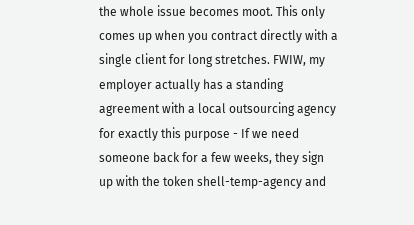the whole issue becomes moot. This only comes up when you contract directly with a single client for long stretches. FWIW, my employer actually has a standing agreement with a local outsourcing agency for exactly this purpose - If we need someone back for a few weeks, they sign up with the token shell-temp-agency and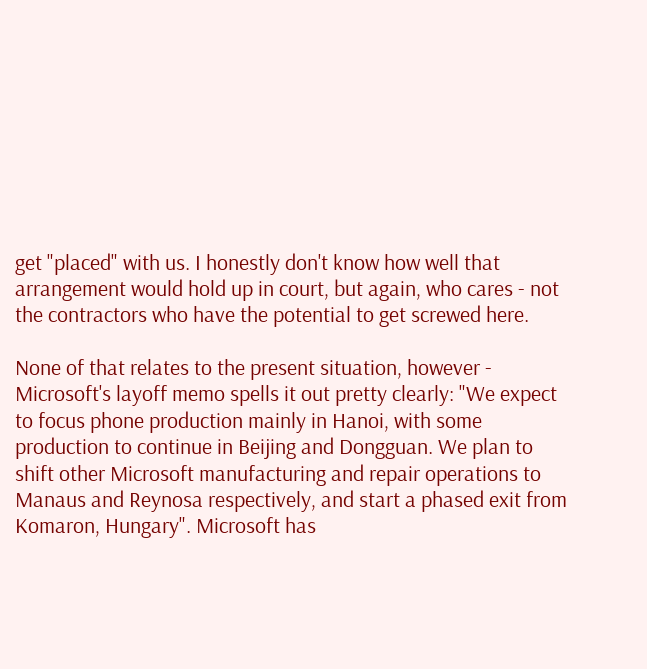get "placed" with us. I honestly don't know how well that arrangement would hold up in court, but again, who cares - not the contractors who have the potential to get screwed here.

None of that relates to the present situation, however - Microsoft's layoff memo spells it out pretty clearly: "We expect to focus phone production mainly in Hanoi, with some production to continue in Beijing and Dongguan. We plan to shift other Microsoft manufacturing and repair operations to Manaus and Reynosa respectively, and start a phased exit from Komaron, Hungary". Microsoft has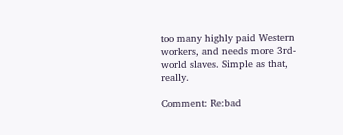too many highly paid Western workers, and needs more 3rd-world slaves. Simple as that, really.

Comment: Re:bad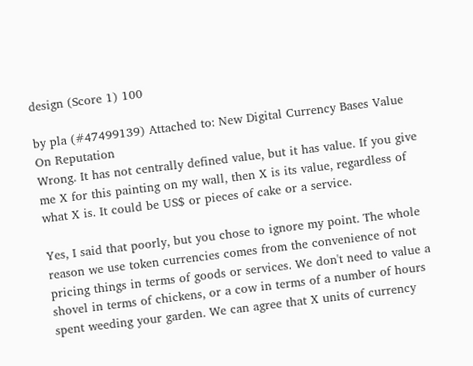design (Score 1) 100

by pla (#47499139) Attached to: New Digital Currency Bases Value On Reputation
Wrong. It has not centrally defined value, but it has value. If you give me X for this painting on my wall, then X is its value, regardless of what X is. It could be US$ or pieces of cake or a service.

Yes, I said that poorly, but you chose to ignore my point. The whole reason we use token currencies comes from the convenience of not pricing things in terms of goods or services. We don't need to value a shovel in terms of chickens, or a cow in terms of a number of hours spent weeding your garden. We can agree that X units of currency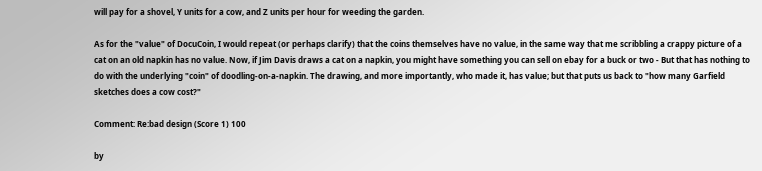will pay for a shovel, Y units for a cow, and Z units per hour for weeding the garden.

As for the "value" of DocuCoin, I would repeat (or perhaps clarify) that the coins themselves have no value, in the same way that me scribbling a crappy picture of a cat on an old napkin has no value. Now, if Jim Davis draws a cat on a napkin, you might have something you can sell on ebay for a buck or two - But that has nothing to do with the underlying "coin" of doodling-on-a-napkin. The drawing, and more importantly, who made it, has value; but that puts us back to "how many Garfield sketches does a cow cost?"

Comment: Re:bad design (Score 1) 100

by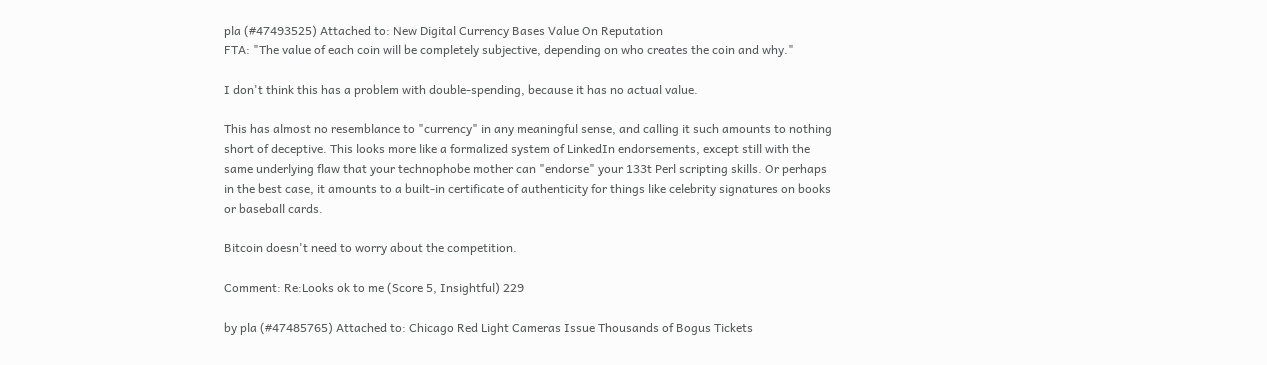pla (#47493525) Attached to: New Digital Currency Bases Value On Reputation
FTA: "The value of each coin will be completely subjective, depending on who creates the coin and why."

I don't think this has a problem with double-spending, because it has no actual value.

This has almost no resemblance to "currency" in any meaningful sense, and calling it such amounts to nothing short of deceptive. This looks more like a formalized system of LinkedIn endorsements, except still with the same underlying flaw that your technophobe mother can "endorse" your 133t Perl scripting skills. Or perhaps in the best case, it amounts to a built-in certificate of authenticity for things like celebrity signatures on books or baseball cards.

Bitcoin doesn't need to worry about the competition.

Comment: Re:Looks ok to me (Score 5, Insightful) 229

by pla (#47485765) Attached to: Chicago Red Light Cameras Issue Thousands of Bogus Tickets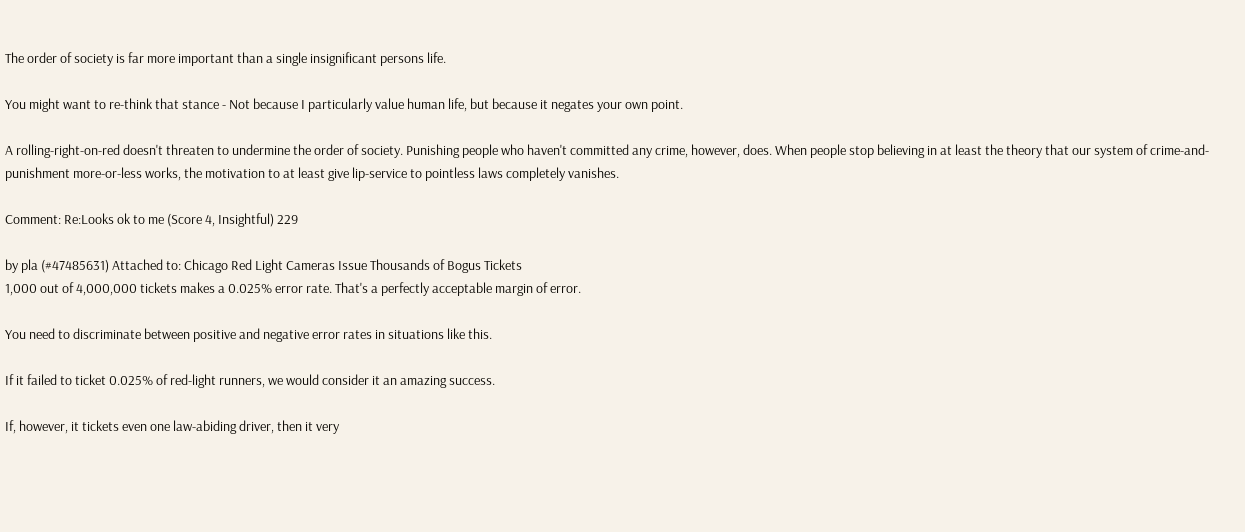The order of society is far more important than a single insignificant persons life.

You might want to re-think that stance - Not because I particularly value human life, but because it negates your own point.

A rolling-right-on-red doesn't threaten to undermine the order of society. Punishing people who haven't committed any crime, however, does. When people stop believing in at least the theory that our system of crime-and-punishment more-or-less works, the motivation to at least give lip-service to pointless laws completely vanishes.

Comment: Re:Looks ok to me (Score 4, Insightful) 229

by pla (#47485631) Attached to: Chicago Red Light Cameras Issue Thousands of Bogus Tickets
1,000 out of 4,000,000 tickets makes a 0.025% error rate. That's a perfectly acceptable margin of error.

You need to discriminate between positive and negative error rates in situations like this.

If it failed to ticket 0.025% of red-light runners, we would consider it an amazing success.

If, however, it tickets even one law-abiding driver, then it very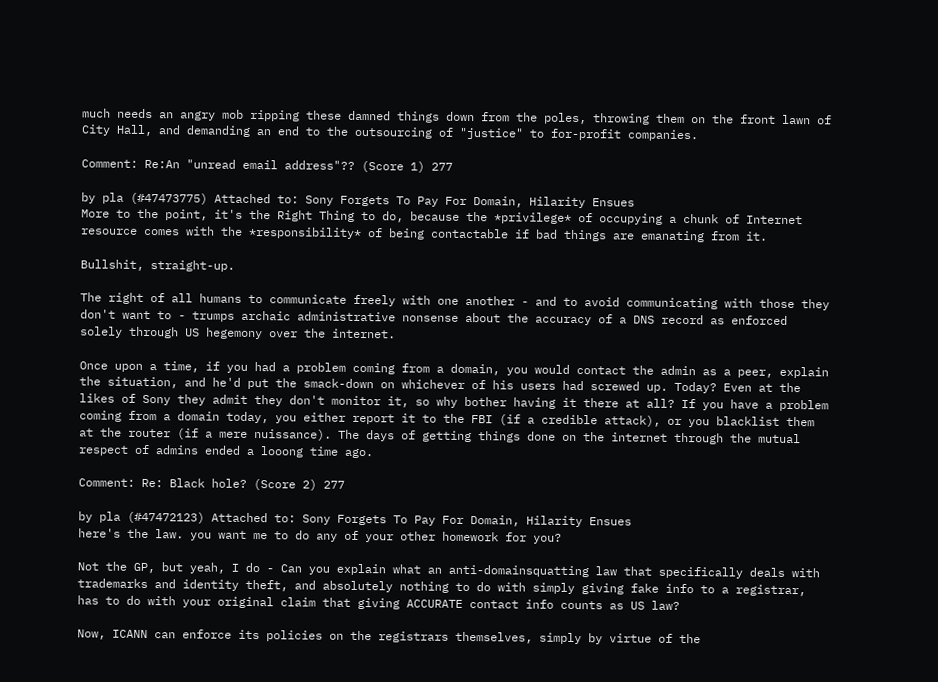much needs an angry mob ripping these damned things down from the poles, throwing them on the front lawn of City Hall, and demanding an end to the outsourcing of "justice" to for-profit companies.

Comment: Re:An "unread email address"?? (Score 1) 277

by pla (#47473775) Attached to: Sony Forgets To Pay For Domain, Hilarity Ensues
More to the point, it's the Right Thing to do, because the *privilege* of occupying a chunk of Internet resource comes with the *responsibility* of being contactable if bad things are emanating from it.

Bullshit, straight-up.

The right of all humans to communicate freely with one another - and to avoid communicating with those they don't want to - trumps archaic administrative nonsense about the accuracy of a DNS record as enforced solely through US hegemony over the internet.

Once upon a time, if you had a problem coming from a domain, you would contact the admin as a peer, explain the situation, and he'd put the smack-down on whichever of his users had screwed up. Today? Even at the likes of Sony they admit they don't monitor it, so why bother having it there at all? If you have a problem coming from a domain today, you either report it to the FBI (if a credible attack), or you blacklist them at the router (if a mere nuissance). The days of getting things done on the internet through the mutual respect of admins ended a looong time ago.

Comment: Re: Black hole? (Score 2) 277

by pla (#47472123) Attached to: Sony Forgets To Pay For Domain, Hilarity Ensues
here's the law. you want me to do any of your other homework for you?

Not the GP, but yeah, I do - Can you explain what an anti-domainsquatting law that specifically deals with trademarks and identity theft, and absolutely nothing to do with simply giving fake info to a registrar, has to do with your original claim that giving ACCURATE contact info counts as US law?

Now, ICANN can enforce its policies on the registrars themselves, simply by virtue of the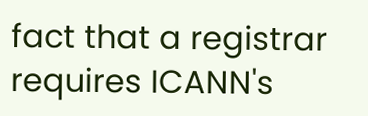fact that a registrar requires ICANN's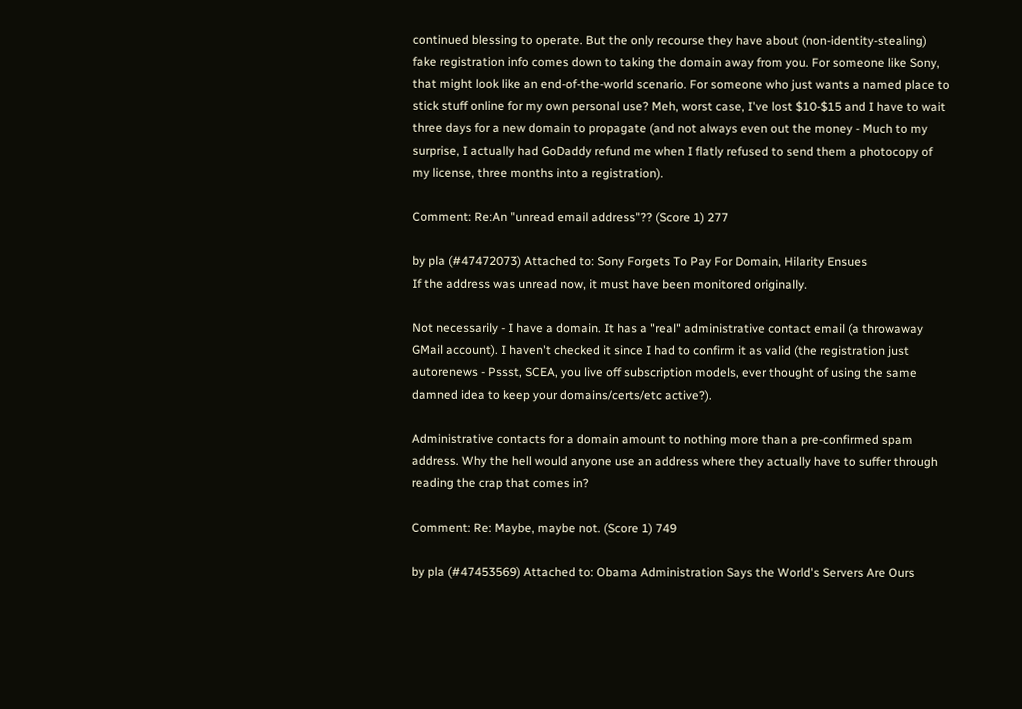continued blessing to operate. But the only recourse they have about (non-identity-stealing) fake registration info comes down to taking the domain away from you. For someone like Sony, that might look like an end-of-the-world scenario. For someone who just wants a named place to stick stuff online for my own personal use? Meh, worst case, I've lost $10-$15 and I have to wait three days for a new domain to propagate (and not always even out the money - Much to my surprise, I actually had GoDaddy refund me when I flatly refused to send them a photocopy of my license, three months into a registration).

Comment: Re:An "unread email address"?? (Score 1) 277

by pla (#47472073) Attached to: Sony Forgets To Pay For Domain, Hilarity Ensues
If the address was unread now, it must have been monitored originally.

Not necessarily - I have a domain. It has a "real" administrative contact email (a throwaway GMail account). I haven't checked it since I had to confirm it as valid (the registration just autorenews - Pssst, SCEA, you live off subscription models, ever thought of using the same damned idea to keep your domains/certs/etc active?).

Administrative contacts for a domain amount to nothing more than a pre-confirmed spam address. Why the hell would anyone use an address where they actually have to suffer through reading the crap that comes in?

Comment: Re: Maybe, maybe not. (Score 1) 749

by pla (#47453569) Attached to: Obama Administration Says the World's Servers Are Ours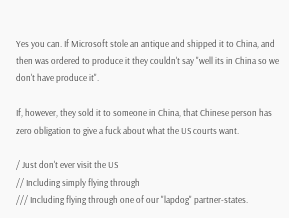Yes you can. If Microsoft stole an antique and shipped it to China, and then was ordered to produce it they couldn't say "well its in China so we don't have produce it".

If, however, they sold it to someone in China, that Chinese person has zero obligation to give a fuck about what the US courts want.

/ Just don't ever visit the US
// Including simply flying through
/// Including flying through one of our "lapdog" partner-states.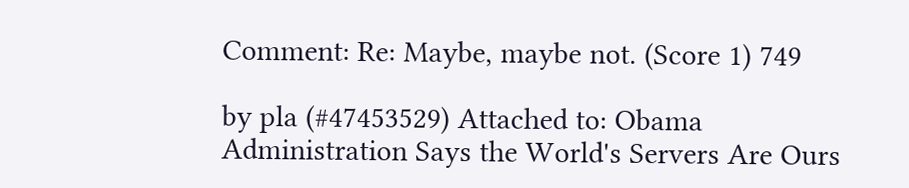Comment: Re: Maybe, maybe not. (Score 1) 749

by pla (#47453529) Attached to: Obama Administration Says the World's Servers Are Ours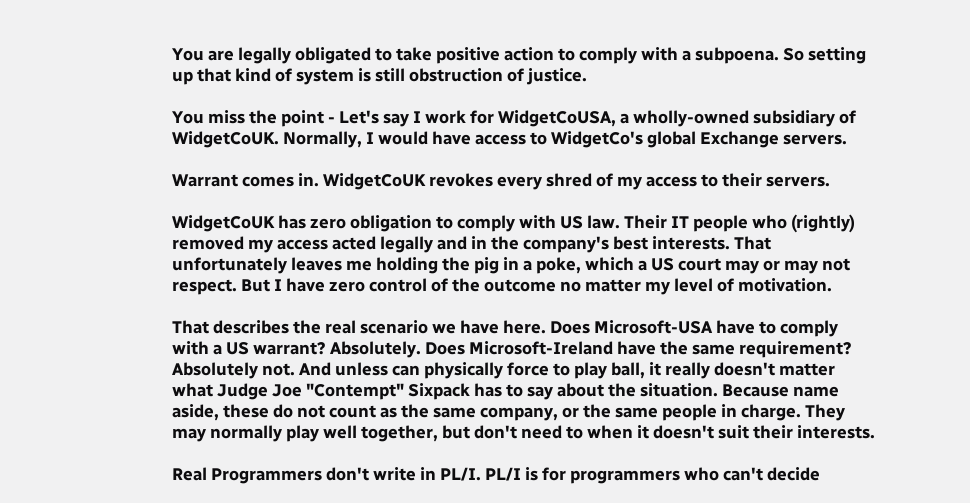You are legally obligated to take positive action to comply with a subpoena. So setting up that kind of system is still obstruction of justice.

You miss the point - Let's say I work for WidgetCoUSA, a wholly-owned subsidiary of WidgetCoUK. Normally, I would have access to WidgetCo's global Exchange servers.

Warrant comes in. WidgetCoUK revokes every shred of my access to their servers.

WidgetCoUK has zero obligation to comply with US law. Their IT people who (rightly) removed my access acted legally and in the company's best interests. That unfortunately leaves me holding the pig in a poke, which a US court may or may not respect. But I have zero control of the outcome no matter my level of motivation.

That describes the real scenario we have here. Does Microsoft-USA have to comply with a US warrant? Absolutely. Does Microsoft-Ireland have the same requirement? Absolutely not. And unless can physically force to play ball, it really doesn't matter what Judge Joe "Contempt" Sixpack has to say about the situation. Because name aside, these do not count as the same company, or the same people in charge. They may normally play well together, but don't need to when it doesn't suit their interests.

Real Programmers don't write in PL/I. PL/I is for programmers who can't decide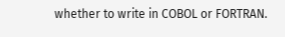whether to write in COBOL or FORTRAN.